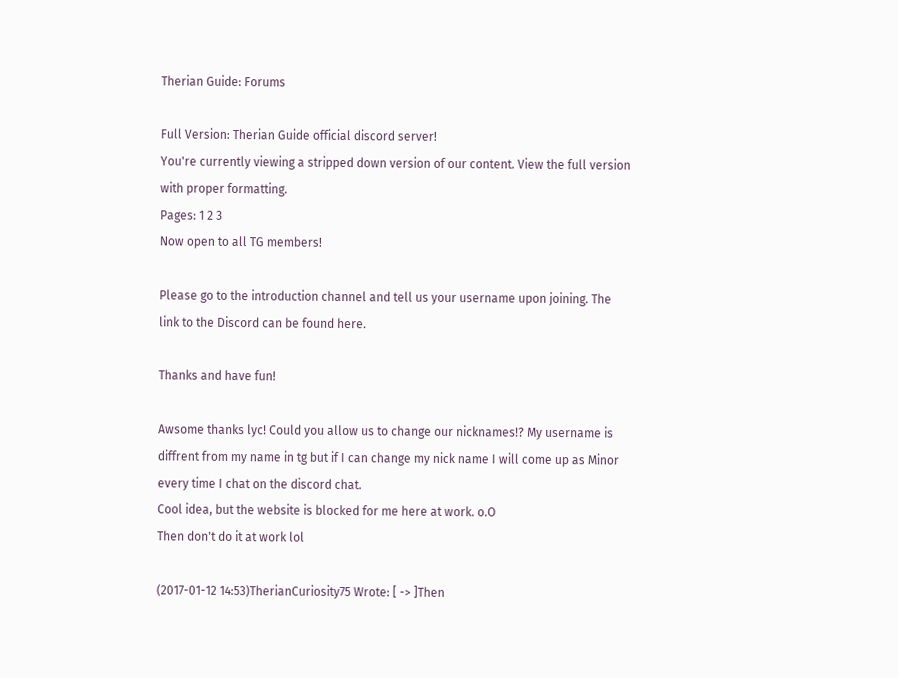Therian Guide: Forums

Full Version: Therian Guide official discord server!
You're currently viewing a stripped down version of our content. View the full version with proper formatting.
Pages: 1 2 3
Now open to all TG members!

Please go to the introduction channel and tell us your username upon joining. The link to the Discord can be found here.

Thanks and have fun!

Awsome thanks lyc! Could you allow us to change our nicknames!? My username is diffrent from my name in tg but if I can change my nick name I will come up as Minor every time I chat on the discord chat.
Cool idea, but the website is blocked for me here at work. o.O
Then don't do it at work lol

(2017-01-12 14:53)TherianCuriosity75 Wrote: [ -> ]Then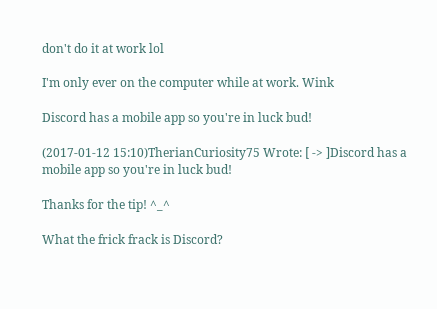don't do it at work lol

I'm only ever on the computer while at work. Wink

Discord has a mobile app so you're in luck bud!

(2017-01-12 15:10)TherianCuriosity75 Wrote: [ -> ]Discord has a mobile app so you're in luck bud!

Thanks for the tip! ^_^

What the frick frack is Discord?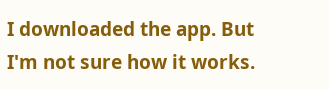I downloaded the app. But I'm not sure how it works.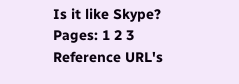Is it like Skype?
Pages: 1 2 3
Reference URL's